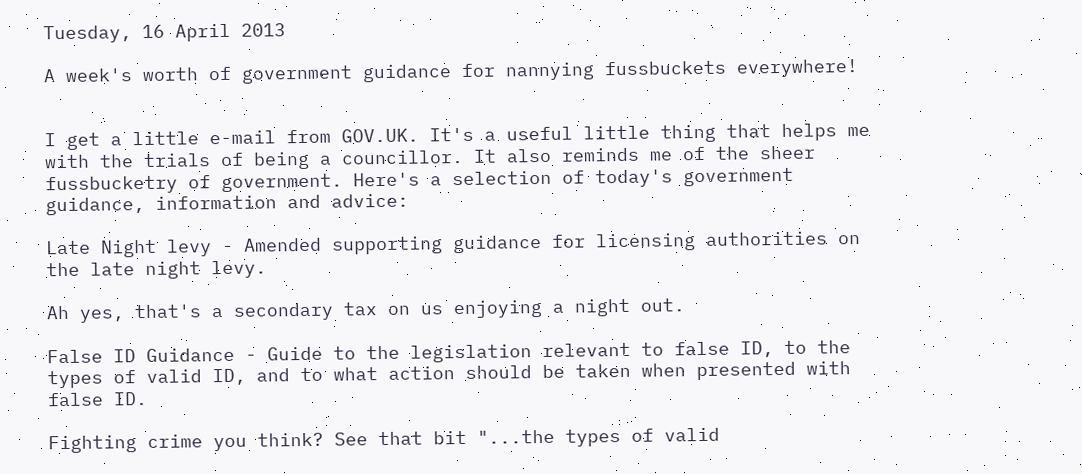Tuesday, 16 April 2013

A week's worth of government guidance for nannying fussbuckets everywhere!


I get a little e-mail from GOV.UK. It's a useful little thing that helps me with the trials of being a councillor. It also reminds me of the sheer fussbucketry of government. Here's a selection of today's government guidance, information and advice:

Late Night levy - Amended supporting guidance for licensing authorities on the late night levy.

Ah yes, that's a secondary tax on us enjoying a night out.

False ID Guidance - Guide to the legislation relevant to false ID, to the types of valid ID, and to what action should be taken when presented with false ID.

Fighting crime you think? See that bit "...the types of valid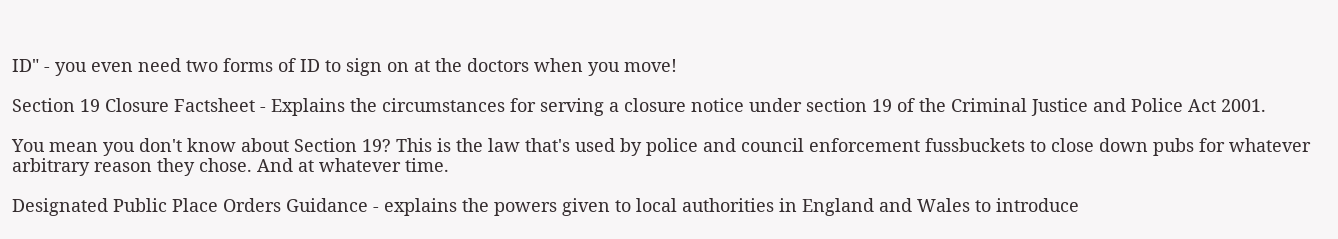ID" - you even need two forms of ID to sign on at the doctors when you move!

Section 19 Closure Factsheet - Explains the circumstances for serving a closure notice under section 19 of the Criminal Justice and Police Act 2001.

You mean you don't know about Section 19? This is the law that's used by police and council enforcement fussbuckets to close down pubs for whatever arbitrary reason they chose. And at whatever time.

Designated Public Place Orders Guidance - explains the powers given to local authorities in England and Wales to introduce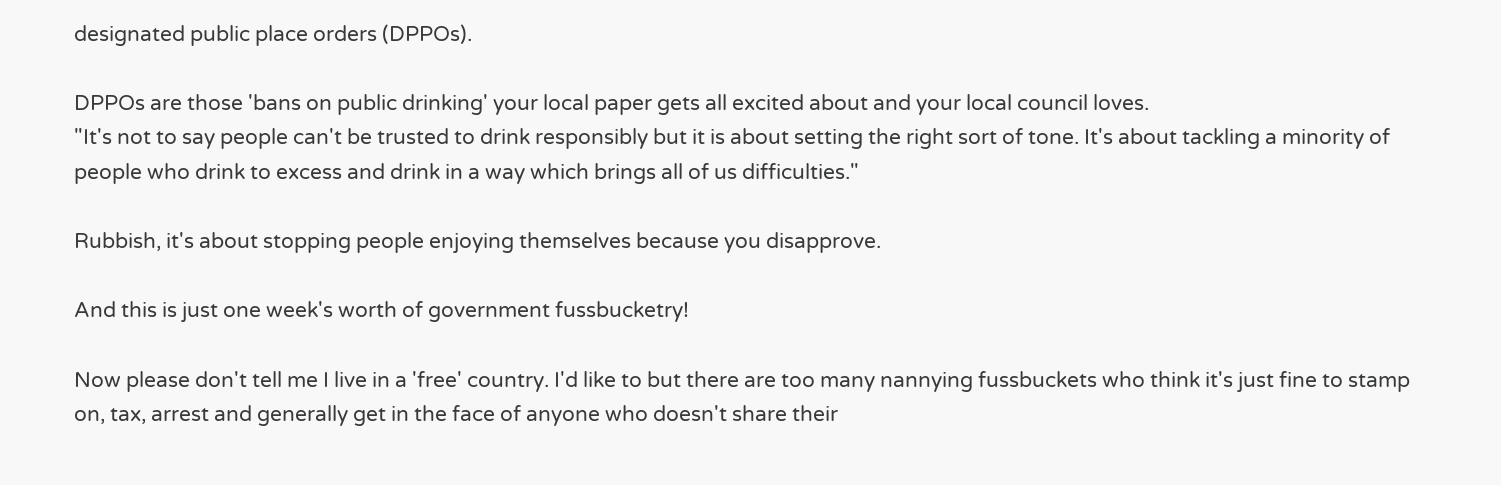designated public place orders (DPPOs).

DPPOs are those 'bans on public drinking' your local paper gets all excited about and your local council loves.
"It's not to say people can't be trusted to drink responsibly but it is about setting the right sort of tone. It's about tackling a minority of people who drink to excess and drink in a way which brings all of us difficulties."

Rubbish, it's about stopping people enjoying themselves because you disapprove.

And this is just one week's worth of government fussbucketry!

Now please don't tell me I live in a 'free' country. I'd like to but there are too many nannying fussbuckets who think it's just fine to stamp on, tax, arrest and generally get in the face of anyone who doesn't share their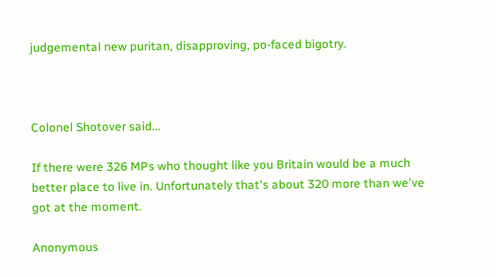judgemental new puritan, disapproving, po-faced bigotry.



Colonel Shotover said...

If there were 326 MPs who thought like you Britain would be a much better place to live in. Unfortunately that's about 320 more than we've got at the moment.

Anonymous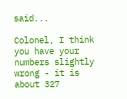said...

Colonel, I think you have your numbers slightly wrong - it is about 327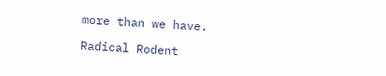more than we have.

Radical Rodent